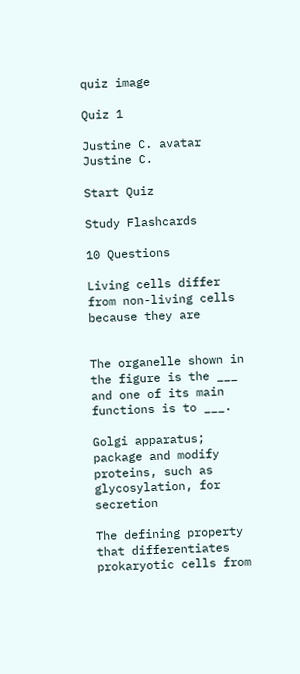quiz image

Quiz 1

Justine C. avatar
Justine C.

Start Quiz

Study Flashcards

10 Questions

Living cells differ from non-living cells because they are


The organelle shown in the figure is the ___ and one of its main functions is to ___.

Golgi apparatus; package and modify proteins, such as glycosylation, for secretion

The defining property that differentiates prokaryotic cells from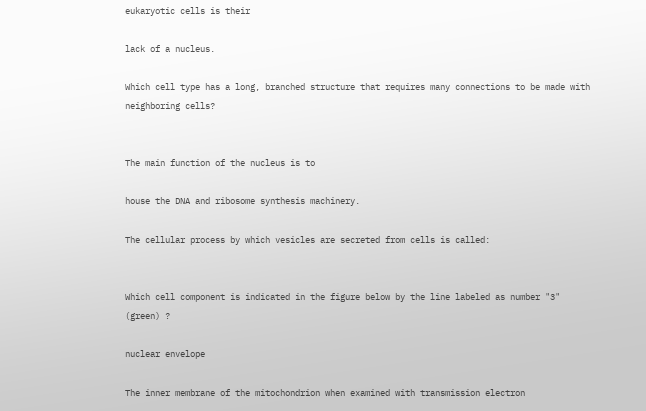eukaryotic cells is their

lack of a nucleus.

Which cell type has a long, branched structure that requires many connections to be made with neighboring cells?


The main function of the nucleus is to

house the DNA and ribosome synthesis machinery.

The cellular process by which vesicles are secreted from cells is called:


Which cell component is indicated in the figure below by the line labeled as number "3" (green) ?

nuclear envelope

The inner membrane of the mitochondrion when examined with transmission electron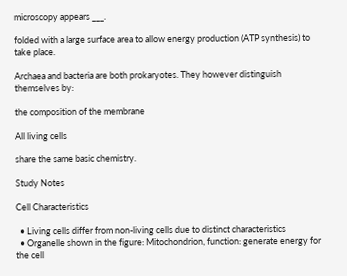microscopy appears ___.

folded with a large surface area to allow energy production (ATP synthesis) to take place.

Archaea and bacteria are both prokaryotes. They however distinguish themselves by:

the composition of the membrane

All living cells

share the same basic chemistry.

Study Notes

Cell Characteristics

  • Living cells differ from non-living cells due to distinct characteristics
  • Organelle shown in the figure: Mitochondrion, function: generate energy for the cell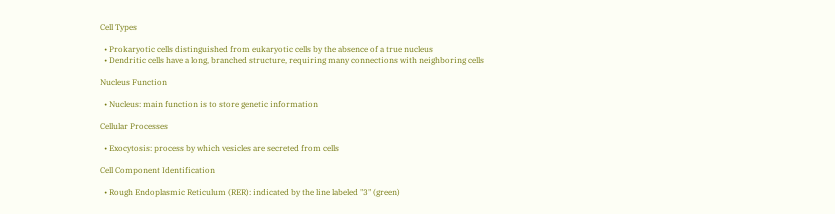Cell Types

  • Prokaryotic cells distinguished from eukaryotic cells by the absence of a true nucleus
  • Dendritic cells have a long, branched structure, requiring many connections with neighboring cells

Nucleus Function

  • Nucleus: main function is to store genetic information

Cellular Processes

  • Exocytosis: process by which vesicles are secreted from cells

Cell Component Identification

  • Rough Endoplasmic Reticulum (RER): indicated by the line labeled "3" (green)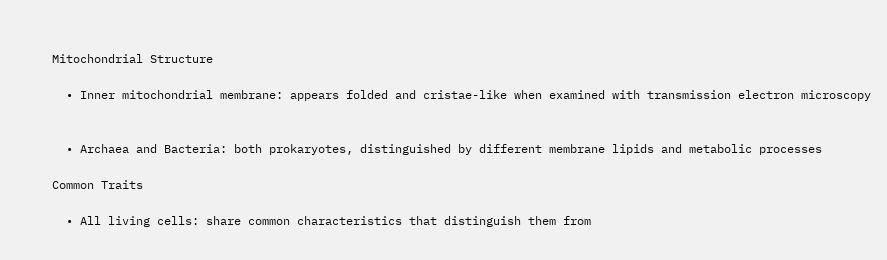Mitochondrial Structure

  • Inner mitochondrial membrane: appears folded and cristae-like when examined with transmission electron microscopy


  • Archaea and Bacteria: both prokaryotes, distinguished by different membrane lipids and metabolic processes

Common Traits

  • All living cells: share common characteristics that distinguish them from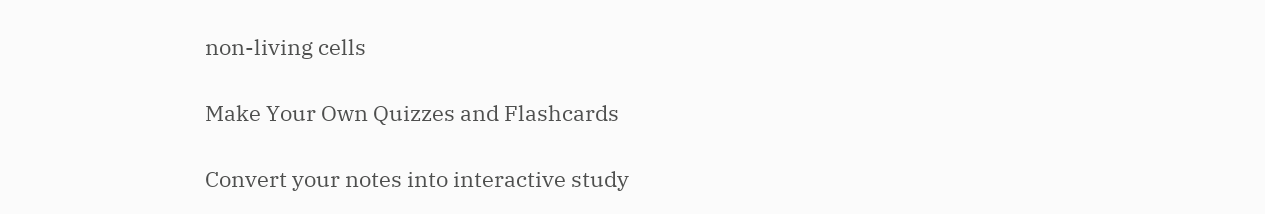non-living cells

Make Your Own Quizzes and Flashcards

Convert your notes into interactive study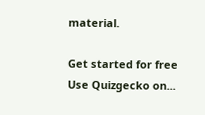material.

Get started for free
Use Quizgecko on...